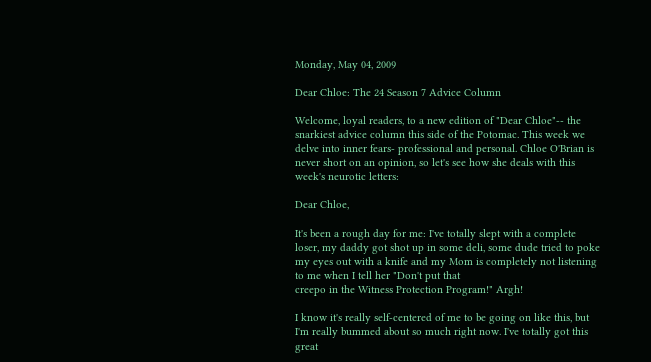Monday, May 04, 2009

Dear Chloe: The 24 Season 7 Advice Column

Welcome, loyal readers, to a new edition of "Dear Chloe"-- the snarkiest advice column this side of the Potomac. This week we delve into inner fears- professional and personal. Chloe O'Brian is never short on an opinion, so let's see how she deals with this week's neurotic letters:

Dear Chloe,

It's been a rough day for me: I've totally slept with a complete loser, my daddy got shot up in some deli, some dude tried to poke my eyes out with a knife and my Mom is completely not listening to me when I tell her "Don't put that
creepo in the Witness Protection Program!" Argh!

I know it's really self-centered of me to be going on like this, but I'm really bummed about so much right now. I've totally got this great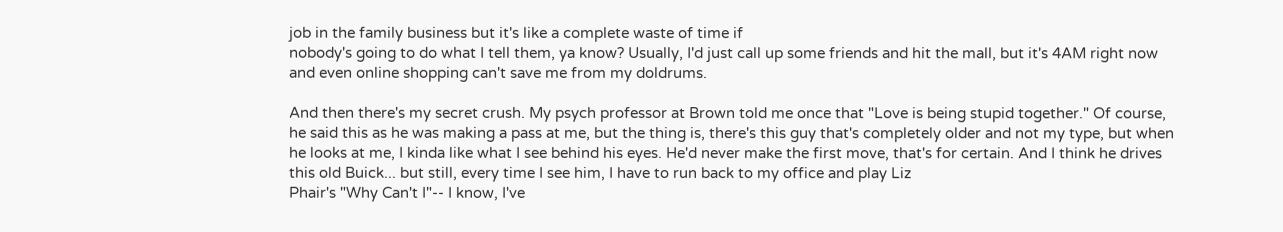job in the family business but it's like a complete waste of time if
nobody's going to do what I tell them, ya know? Usually, I'd just call up some friends and hit the mall, but it's 4AM right now and even online shopping can't save me from my doldrums.

And then there's my secret crush. My psych professor at Brown told me once that "Love is being stupid together." Of course, he said this as he was making a pass at me, but the thing is, there's this guy that's completely older and not my type, but when he looks at me, I kinda like what I see behind his eyes. He'd never make the first move, that's for certain. And I think he drives this old Buick... but still, every time I see him, I have to run back to my office and play Liz
Phair's "Why Can't I"-- I know, I've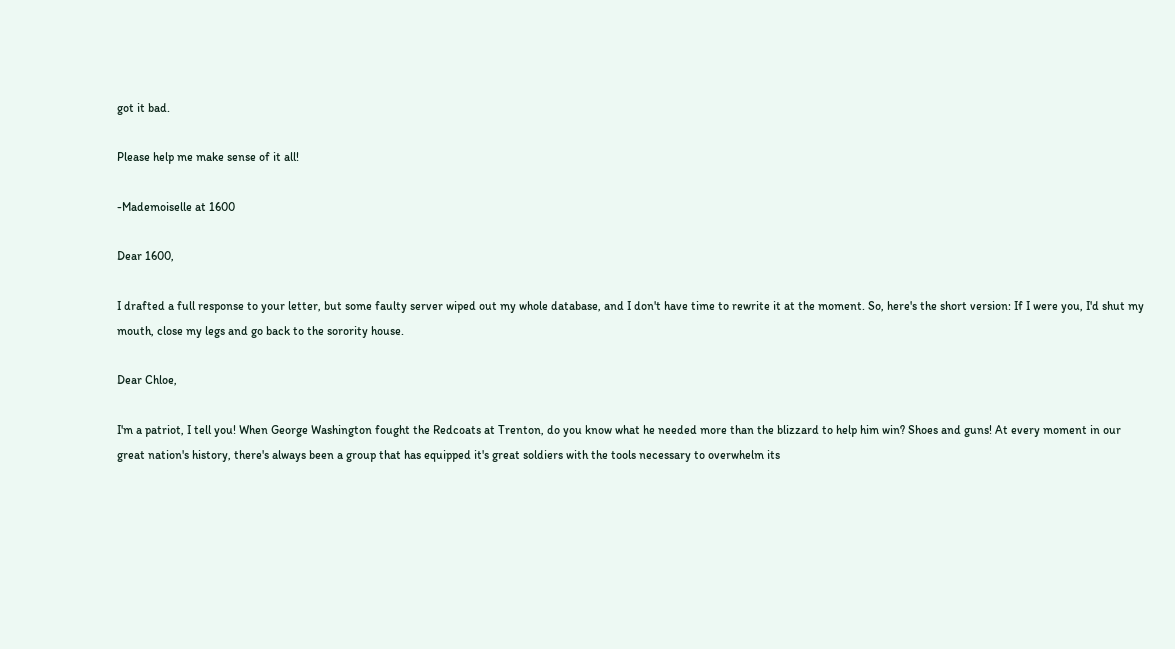got it bad.

Please help me make sense of it all!

-Mademoiselle at 1600

Dear 1600,

I drafted a full response to your letter, but some faulty server wiped out my whole database, and I don't have time to rewrite it at the moment. So, here's the short version: If I were you, I'd shut my mouth, close my legs and go back to the sorority house.

Dear Chloe,

I'm a patriot, I tell you! When George Washington fought the Redcoats at Trenton, do you know what he needed more than the blizzard to help him win? Shoes and guns! At every moment in our great nation's history, there's always been a group that has equipped it's great soldiers with the tools necessary to overwhelm its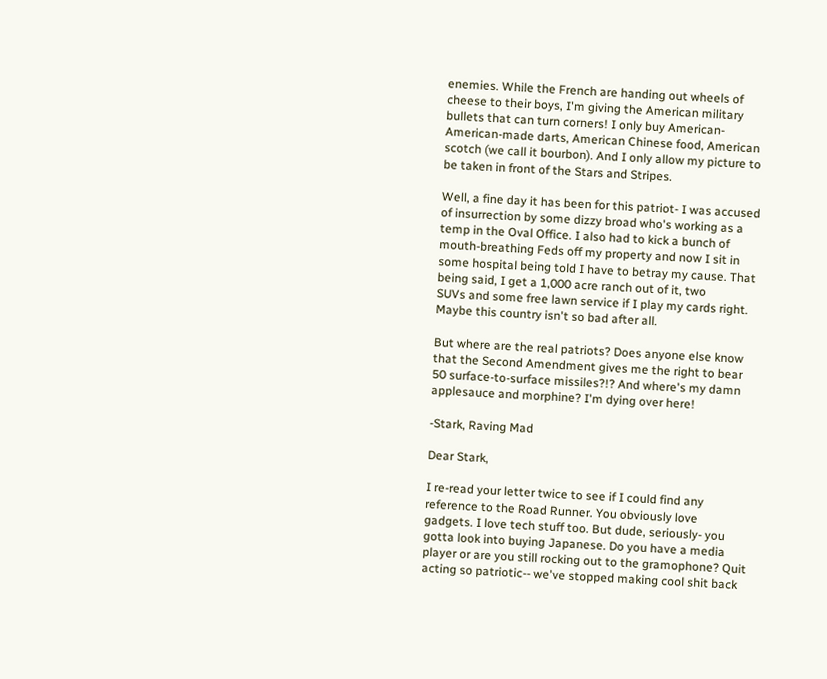enemies. While the French are handing out wheels of cheese to their boys, I'm giving the American military bullets that can turn corners! I only buy American- American-made darts, American Chinese food, American scotch (we call it bourbon). And I only allow my picture to be taken in front of the Stars and Stripes.

Well, a fine day it has been for this patriot- I was accused of insurrection by some dizzy broad who's working as a temp in the Oval Office. I also had to kick a bunch of mouth-breathing Feds off my property and now I sit in some hospital being told I have to betray my cause. That being said, I get a 1,000 acre ranch out of it, two
SUVs and some free lawn service if I play my cards right. Maybe this country isn't so bad after all.

But where are the real patriots? Does anyone else know that the Second Amendment gives me the right to bear 50 surface-to-surface missiles?!? And where's my damn applesauce and morphine? I'm dying over here!

-Stark, Raving Mad

Dear Stark,

I re-read your letter twice to see if I could find any reference to the Road Runner. You obviously love gadgets. I love tech stuff too. But dude, seriously- you gotta look into buying Japanese. Do you have a media player or are you still rocking out to the gramophone? Quit acting so patriotic-- we've stopped making cool shit back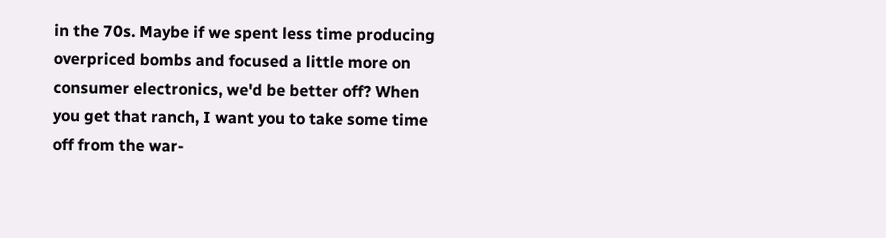in the 70s. Maybe if we spent less time producing overpriced bombs and focused a little more on consumer electronics, we'd be better off? When you get that ranch, I want you to take some time off from the war-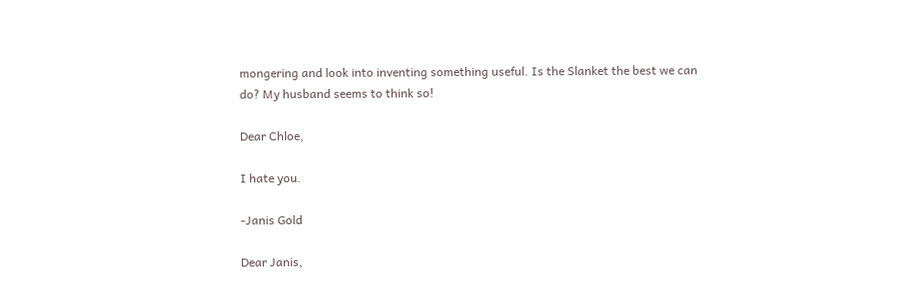mongering and look into inventing something useful. Is the Slanket the best we can do? My husband seems to think so!

Dear Chloe,

I hate you.

-Janis Gold

Dear Janis,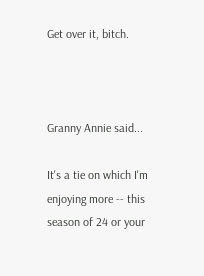Get over it, bitch.



Granny Annie said...

It's a tie on which I'm enjoying more -- this season of 24 or your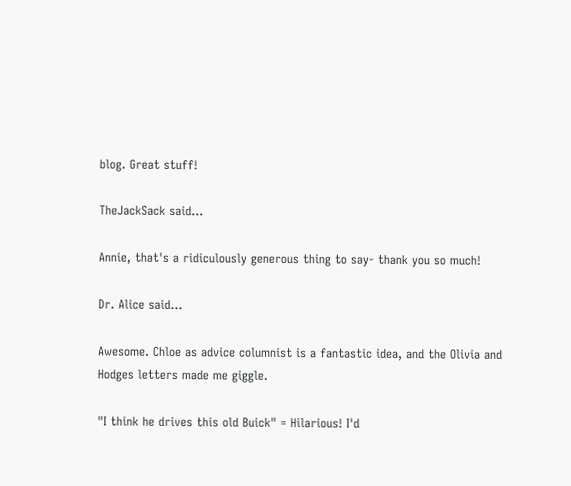blog. Great stuff!

TheJackSack said...

Annie, that's a ridiculously generous thing to say- thank you so much!

Dr. Alice said...

Awesome. Chloe as advice columnist is a fantastic idea, and the Olivia and Hodges letters made me giggle.

"I think he drives this old Buick" = Hilarious! I'd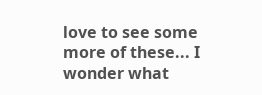love to see some more of these... I wonder what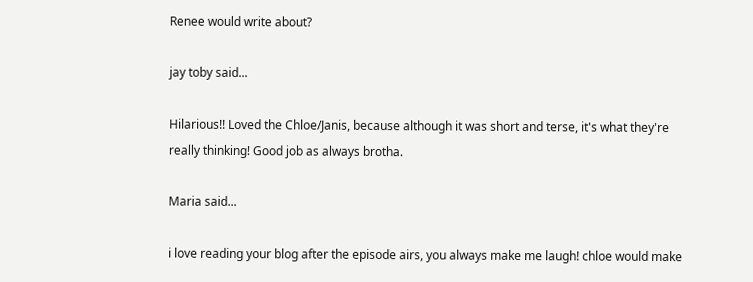Renee would write about?

jay toby said...

Hilarious!! Loved the Chloe/Janis, because although it was short and terse, it's what they're really thinking! Good job as always brotha.

Maria said...

i love reading your blog after the episode airs, you always make me laugh! chloe would make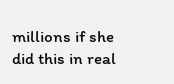millions if she did this in real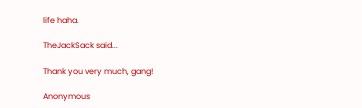life haha.

TheJackSack said...

Thank you very much, gang!

Anonymous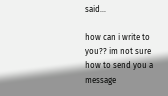said...

how can i write to you?? im not sure how to send you a message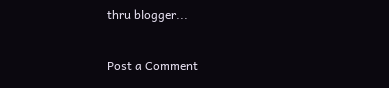thru blogger...

Post a Comment